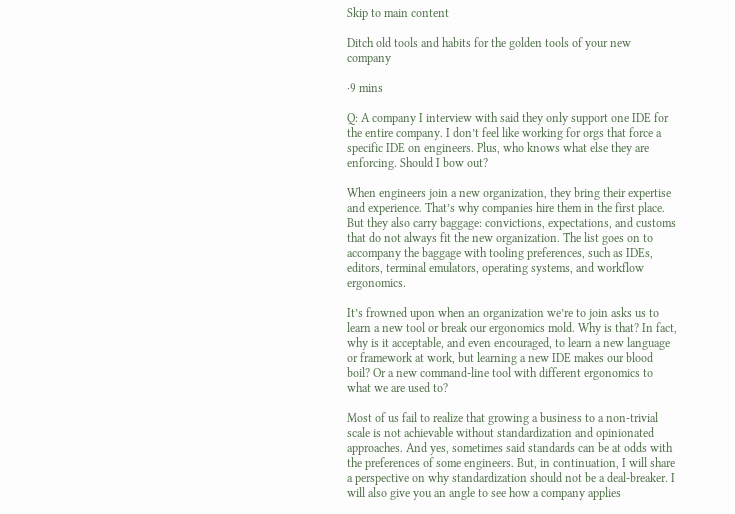Skip to main content

Ditch old tools and habits for the golden tools of your new company

·9 mins

Q: A company I interview with said they only support one IDE for the entire company. I don’t feel like working for orgs that force a specific IDE on engineers. Plus, who knows what else they are enforcing. Should I bow out?

When engineers join a new organization, they bring their expertise and experience. That’s why companies hire them in the first place. But they also carry baggage: convictions, expectations, and customs that do not always fit the new organization. The list goes on to accompany the baggage with tooling preferences, such as IDEs, editors, terminal emulators, operating systems, and workflow ergonomics.

It’s frowned upon when an organization we’re to join asks us to learn a new tool or break our ergonomics mold. Why is that? In fact, why is it acceptable, and even encouraged, to learn a new language or framework at work, but learning a new IDE makes our blood boil? Or a new command-line tool with different ergonomics to what we are used to?

Most of us fail to realize that growing a business to a non-trivial scale is not achievable without standardization and opinionated approaches. And yes, sometimes said standards can be at odds with the preferences of some engineers. But, in continuation, I will share a perspective on why standardization should not be a deal-breaker. I will also give you an angle to see how a company applies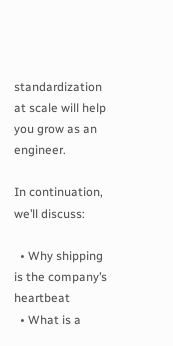standardization at scale will help you grow as an engineer.

In continuation, we’ll discuss:

  • Why shipping is the company’s heartbeat
  • What is a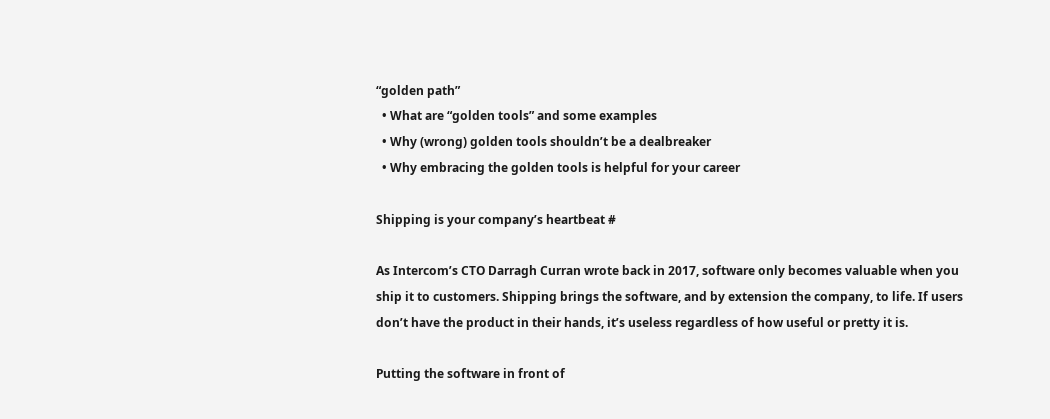“golden path”
  • What are “golden tools” and some examples
  • Why (wrong) golden tools shouldn’t be a dealbreaker
  • Why embracing the golden tools is helpful for your career

Shipping is your company’s heartbeat #

As Intercom’s CTO Darragh Curran wrote back in 2017, software only becomes valuable when you ship it to customers. Shipping brings the software, and by extension the company, to life. If users don’t have the product in their hands, it’s useless regardless of how useful or pretty it is.

Putting the software in front of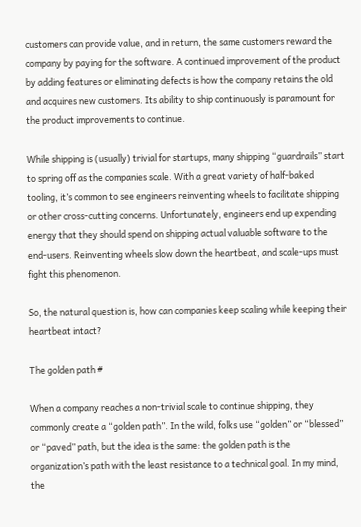customers can provide value, and in return, the same customers reward the company by paying for the software. A continued improvement of the product by adding features or eliminating defects is how the company retains the old and acquires new customers. Its ability to ship continuously is paramount for the product improvements to continue.

While shipping is (usually) trivial for startups, many shipping “guardrails” start to spring off as the companies scale. With a great variety of half-baked tooling, it’s common to see engineers reinventing wheels to facilitate shipping or other cross-cutting concerns. Unfortunately, engineers end up expending energy that they should spend on shipping actual valuable software to the end-users. Reinventing wheels slow down the heartbeat, and scale-ups must fight this phenomenon.

So, the natural question is, how can companies keep scaling while keeping their heartbeat intact?

The golden path #

When a company reaches a non-trivial scale to continue shipping, they commonly create a “golden path”. In the wild, folks use “golden” or “blessed” or “paved” path, but the idea is the same: the golden path is the organization’s path with the least resistance to a technical goal. In my mind, the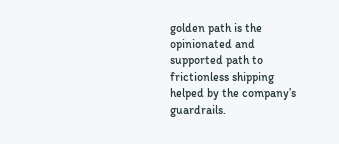golden path is the opinionated and supported path to frictionless shipping helped by the company’s guardrails.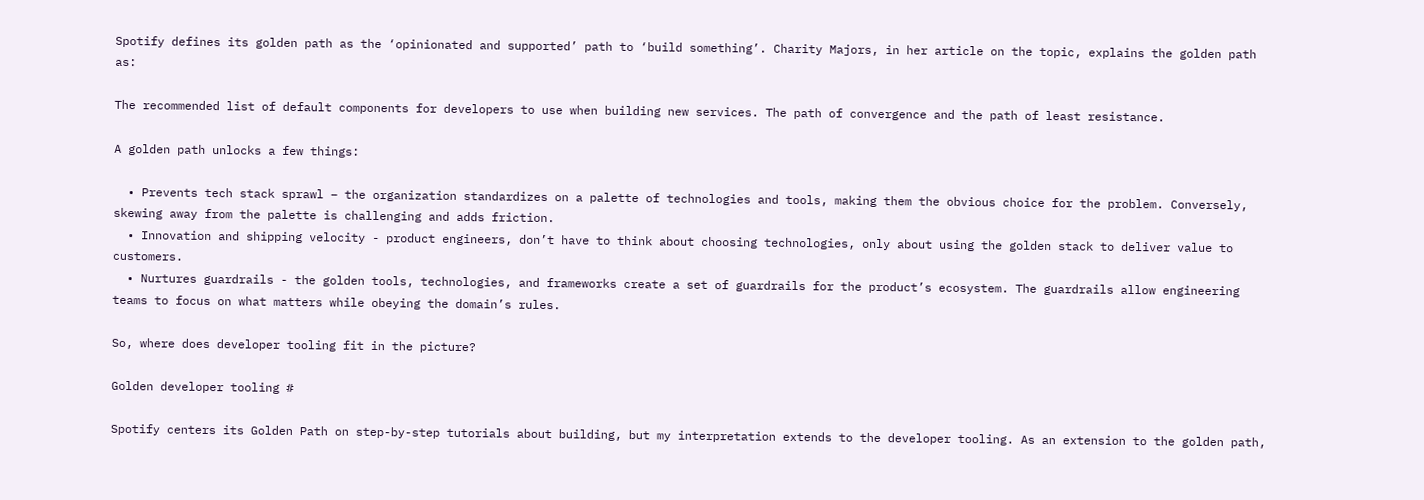Spotify defines its golden path as the ‘opinionated and supported’ path to ‘build something’. Charity Majors, in her article on the topic, explains the golden path as:

The recommended list of default components for developers to use when building new services. The path of convergence and the path of least resistance.

A golden path unlocks a few things:

  • Prevents tech stack sprawl – the organization standardizes on a palette of technologies and tools, making them the obvious choice for the problem. Conversely, skewing away from the palette is challenging and adds friction.
  • Innovation and shipping velocity - product engineers, don’t have to think about choosing technologies, only about using the golden stack to deliver value to customers.
  • Nurtures guardrails - the golden tools, technologies, and frameworks create a set of guardrails for the product’s ecosystem. The guardrails allow engineering teams to focus on what matters while obeying the domain’s rules.

So, where does developer tooling fit in the picture?

Golden developer tooling #

Spotify centers its Golden Path on step-by-step tutorials about building, but my interpretation extends to the developer tooling. As an extension to the golden path,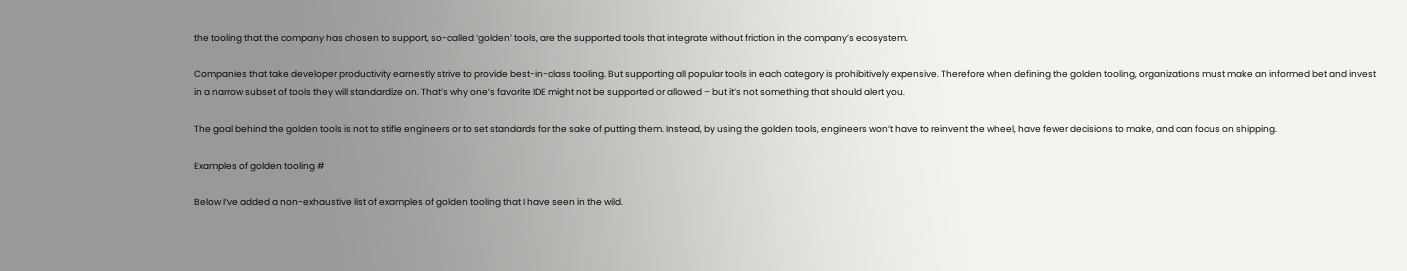the tooling that the company has chosen to support, so-called ‘golden’ tools, are the supported tools that integrate without friction in the company’s ecosystem.

Companies that take developer productivity earnestly strive to provide best-in-class tooling. But supporting all popular tools in each category is prohibitively expensive. Therefore when defining the golden tooling, organizations must make an informed bet and invest in a narrow subset of tools they will standardize on. That’s why one’s favorite IDE might not be supported or allowed – but it’s not something that should alert you.

The goal behind the golden tools is not to stifle engineers or to set standards for the sake of putting them. Instead, by using the golden tools, engineers won’t have to reinvent the wheel, have fewer decisions to make, and can focus on shipping.

Examples of golden tooling #

Below I’ve added a non-exhaustive list of examples of golden tooling that I have seen in the wild.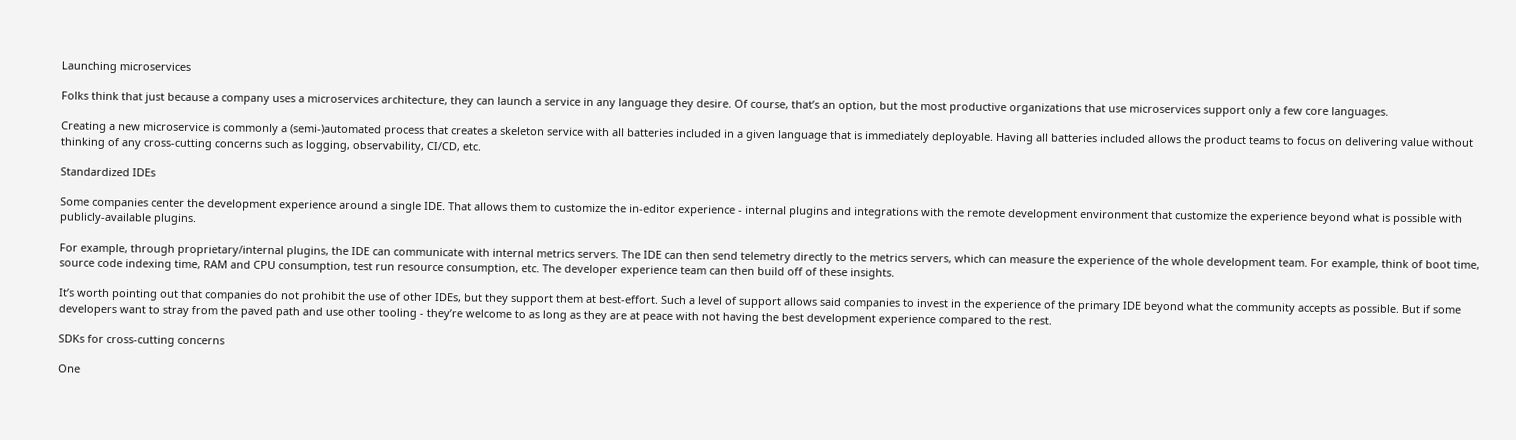Launching microservices

Folks think that just because a company uses a microservices architecture, they can launch a service in any language they desire. Of course, that’s an option, but the most productive organizations that use microservices support only a few core languages.

Creating a new microservice is commonly a (semi-)automated process that creates a skeleton service with all batteries included in a given language that is immediately deployable. Having all batteries included allows the product teams to focus on delivering value without thinking of any cross-cutting concerns such as logging, observability, CI/CD, etc.

Standardized IDEs

Some companies center the development experience around a single IDE. That allows them to customize the in-editor experience - internal plugins and integrations with the remote development environment that customize the experience beyond what is possible with publicly-available plugins.

For example, through proprietary/internal plugins, the IDE can communicate with internal metrics servers. The IDE can then send telemetry directly to the metrics servers, which can measure the experience of the whole development team. For example, think of boot time, source code indexing time, RAM and CPU consumption, test run resource consumption, etc. The developer experience team can then build off of these insights.

It’s worth pointing out that companies do not prohibit the use of other IDEs, but they support them at best-effort. Such a level of support allows said companies to invest in the experience of the primary IDE beyond what the community accepts as possible. But if some developers want to stray from the paved path and use other tooling - they’re welcome to as long as they are at peace with not having the best development experience compared to the rest.

SDKs for cross-cutting concerns

One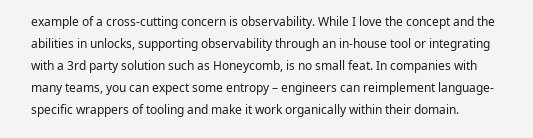example of a cross-cutting concern is observability. While I love the concept and the abilities in unlocks, supporting observability through an in-house tool or integrating with a 3rd party solution such as Honeycomb, is no small feat. In companies with many teams, you can expect some entropy – engineers can reimplement language-specific wrappers of tooling and make it work organically within their domain.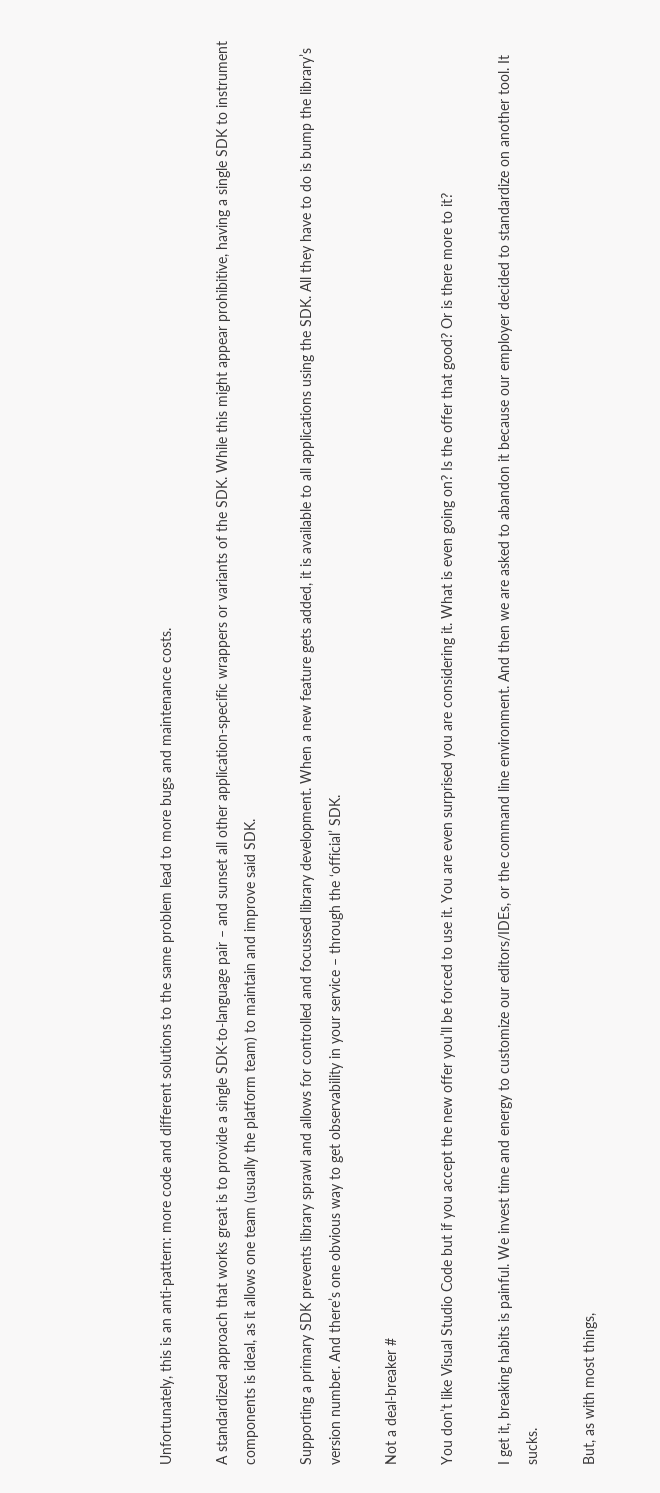Unfortunately, this is an anti-pattern: more code and different solutions to the same problem lead to more bugs and maintenance costs.

A standardized approach that works great is to provide a single SDK-to-language pair – and sunset all other application-specific wrappers or variants of the SDK. While this might appear prohibitive, having a single SDK to instrument components is ideal, as it allows one team (usually the platform team) to maintain and improve said SDK.

Supporting a primary SDK prevents library sprawl and allows for controlled and focussed library development. When a new feature gets added, it is available to all applications using the SDK. All they have to do is bump the library’s version number. And there’s one obvious way to get observability in your service – through the ‘official’ SDK.

Not a deal-breaker #

You don’t like Visual Studio Code but if you accept the new offer you’ll be forced to use it. You are even surprised you are considering it. What is even going on? Is the offer that good? Or is there more to it?

I get it, breaking habits is painful. We invest time and energy to customize our editors/IDEs, or the command line environment. And then we are asked to abandon it because our employer decided to standardize on another tool. It sucks.

But, as with most things,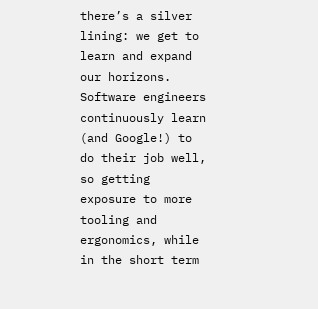there’s a silver lining: we get to learn and expand our horizons. Software engineers continuously learn (and Google!) to do their job well, so getting exposure to more tooling and ergonomics, while in the short term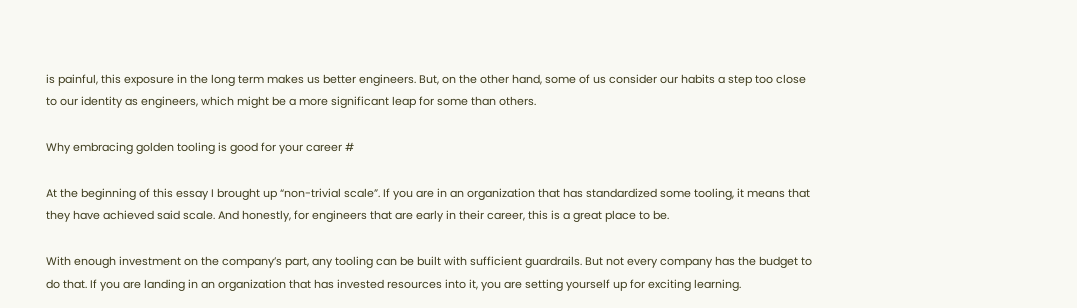is painful, this exposure in the long term makes us better engineers. But, on the other hand, some of us consider our habits a step too close to our identity as engineers, which might be a more significant leap for some than others.

Why embracing golden tooling is good for your career #

At the beginning of this essay I brought up “non-trivial scale”. If you are in an organization that has standardized some tooling, it means that they have achieved said scale. And honestly, for engineers that are early in their career, this is a great place to be.

With enough investment on the company’s part, any tooling can be built with sufficient guardrails. But not every company has the budget to do that. If you are landing in an organization that has invested resources into it, you are setting yourself up for exciting learning.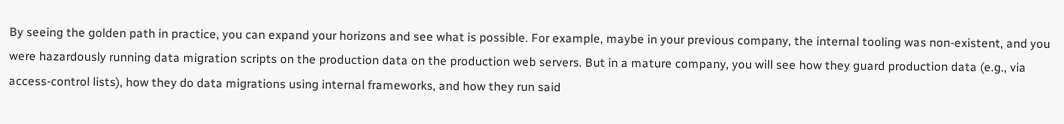By seeing the golden path in practice, you can expand your horizons and see what is possible. For example, maybe in your previous company, the internal tooling was non-existent, and you were hazardously running data migration scripts on the production data on the production web servers. But in a mature company, you will see how they guard production data (e.g., via access-control lists), how they do data migrations using internal frameworks, and how they run said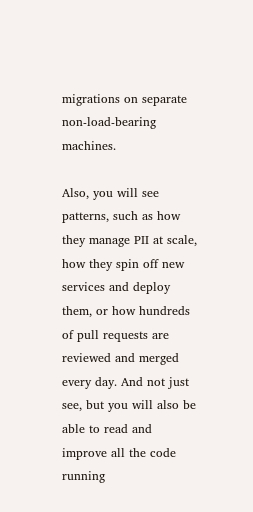migrations on separate non-load-bearing machines.

Also, you will see patterns, such as how they manage PII at scale, how they spin off new services and deploy them, or how hundreds of pull requests are reviewed and merged every day. And not just see, but you will also be able to read and improve all the code running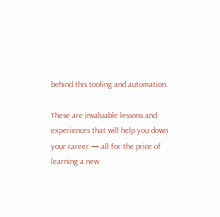behind this tooling and automation.

These are invaluable lessons and experiences that will help you down your career — all for the price of learning a new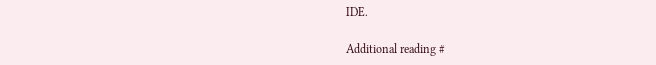IDE.

Additional reading #